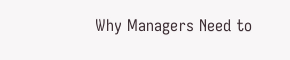Why Managers Need to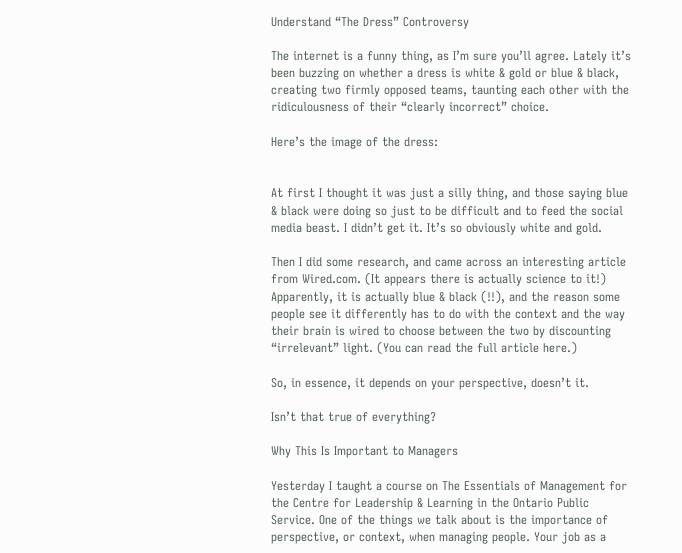Understand “The Dress” Controversy

The internet is a funny thing, as I’m sure you’ll agree. Lately it’s been buzzing on whether a dress is white & gold or blue & black, creating two firmly opposed teams, taunting each other with the ridiculousness of their “clearly incorrect” choice.

Here’s the image of the dress:


At first I thought it was just a silly thing, and those saying blue & black were doing so just to be difficult and to feed the social media beast. I didn’t get it. It’s so obviously white and gold.

Then I did some research, and came across an interesting article from Wired.com. (It appears there is actually science to it!) Apparently, it is actually blue & black (!!), and the reason some people see it differently has to do with the context and the way their brain is wired to choose between the two by discounting “irrelevant” light. (You can read the full article here.)

So, in essence, it depends on your perspective, doesn’t it.

Isn’t that true of everything?

Why This Is Important to Managers

Yesterday I taught a course on The Essentials of Management for the Centre for Leadership & Learning in the Ontario Public Service. One of the things we talk about is the importance of perspective, or context, when managing people. Your job as a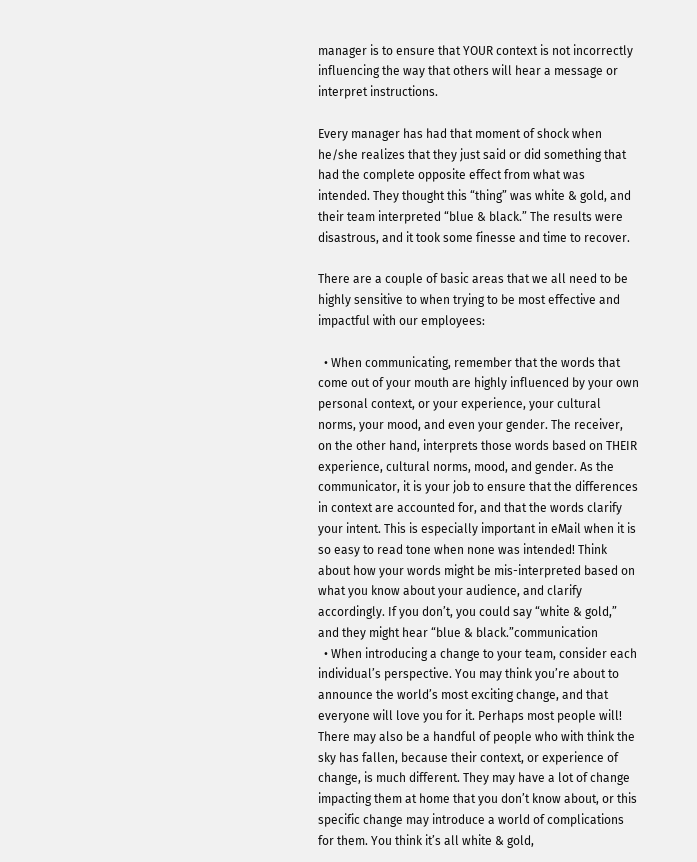manager is to ensure that YOUR context is not incorrectly influencing the way that others will hear a message or interpret instructions.

Every manager has had that moment of shock when he/she realizes that they just said or did something that had the complete opposite effect from what was intended. They thought this “thing” was white & gold, and their team interpreted “blue & black.” The results were disastrous, and it took some finesse and time to recover.

There are a couple of basic areas that we all need to be highly sensitive to when trying to be most effective and impactful with our employees:

  • When communicating, remember that the words that come out of your mouth are highly influenced by your own personal context, or your experience, your cultural norms, your mood, and even your gender. The receiver, on the other hand, interprets those words based on THEIR experience, cultural norms, mood, and gender. As the communicator, it is your job to ensure that the differences in context are accounted for, and that the words clarify your intent. This is especially important in eMail when it is so easy to read tone when none was intended! Think about how your words might be mis-interpreted based on what you know about your audience, and clarify accordingly. If you don’t, you could say “white & gold,” and they might hear “blue & black.”communication
  • When introducing a change to your team, consider each individual’s perspective. You may think you’re about to announce the world’s most exciting change, and that everyone will love you for it. Perhaps most people will! There may also be a handful of people who with think the sky has fallen, because their context, or experience of change, is much different. They may have a lot of change impacting them at home that you don’t know about, or this specific change may introduce a world of complications for them. You think it’s all white & gold,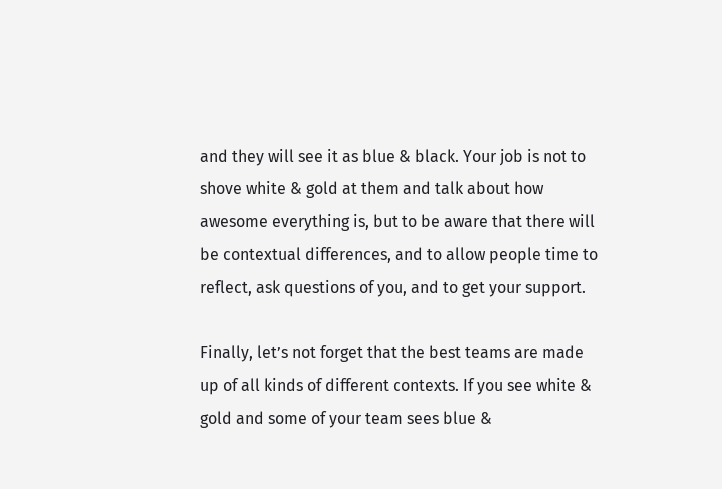and they will see it as blue & black. Your job is not to shove white & gold at them and talk about how awesome everything is, but to be aware that there will be contextual differences, and to allow people time to reflect, ask questions of you, and to get your support.

Finally, let’s not forget that the best teams are made up of all kinds of different contexts. If you see white & gold and some of your team sees blue &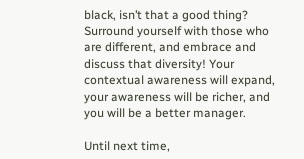black, isn’t that a good thing? Surround yourself with those who are different, and embrace and discuss that diversity! Your contextual awareness will expand, your awareness will be richer, and you will be a better manager.

Until next time,